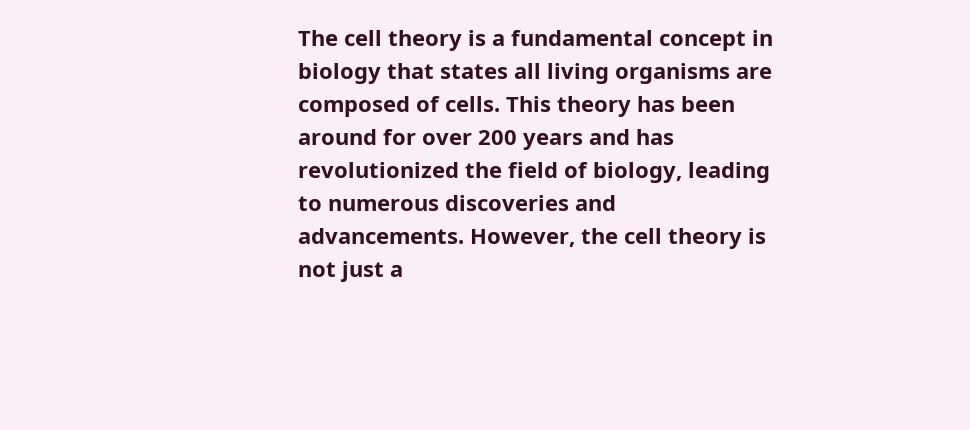The cell theory is a fundamental concept in biology that states all living organisms are composed of cells. This theory has been around for over 200 years and has revolutionized the field of biology, leading to numerous discoveries and advancements. However, the cell theory is not just a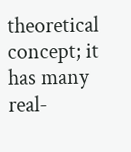theoretical concept; it has many real-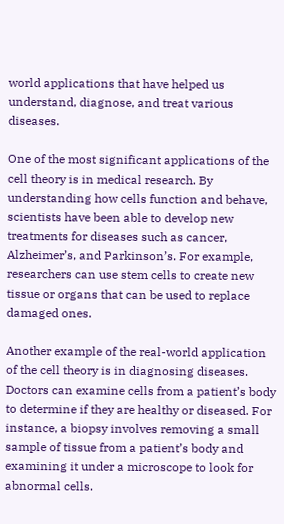world applications that have helped us understand, diagnose, and treat various diseases.

One of the most significant applications of the cell theory is in medical research. By understanding how cells function and behave, scientists have been able to develop new treatments for diseases such as cancer, Alzheimer’s, and Parkinson’s. For example, researchers can use stem cells to create new tissue or organs that can be used to replace damaged ones.

Another example of the real-world application of the cell theory is in diagnosing diseases. Doctors can examine cells from a patient’s body to determine if they are healthy or diseased. For instance, a biopsy involves removing a small sample of tissue from a patient’s body and examining it under a microscope to look for abnormal cells.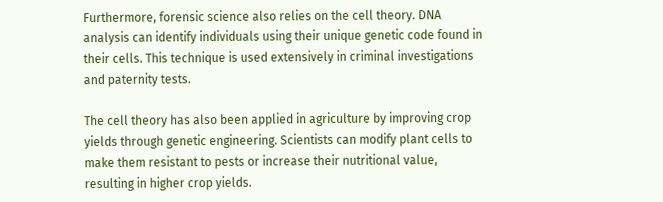Furthermore, forensic science also relies on the cell theory. DNA analysis can identify individuals using their unique genetic code found in their cells. This technique is used extensively in criminal investigations and paternity tests.

The cell theory has also been applied in agriculture by improving crop yields through genetic engineering. Scientists can modify plant cells to make them resistant to pests or increase their nutritional value, resulting in higher crop yields.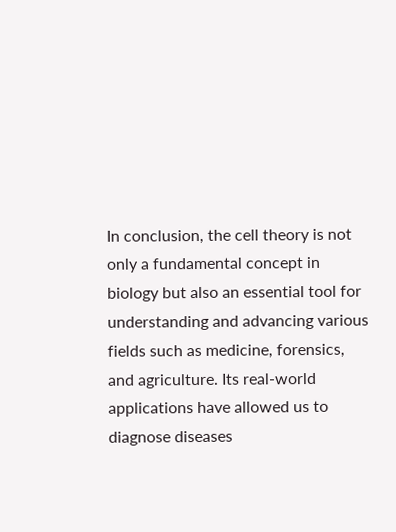In conclusion, the cell theory is not only a fundamental concept in biology but also an essential tool for understanding and advancing various fields such as medicine, forensics, and agriculture. Its real-world applications have allowed us to diagnose diseases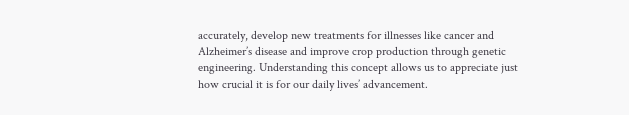accurately, develop new treatments for illnesses like cancer and Alzheimer’s disease and improve crop production through genetic engineering. Understanding this concept allows us to appreciate just how crucial it is for our daily lives’ advancement.